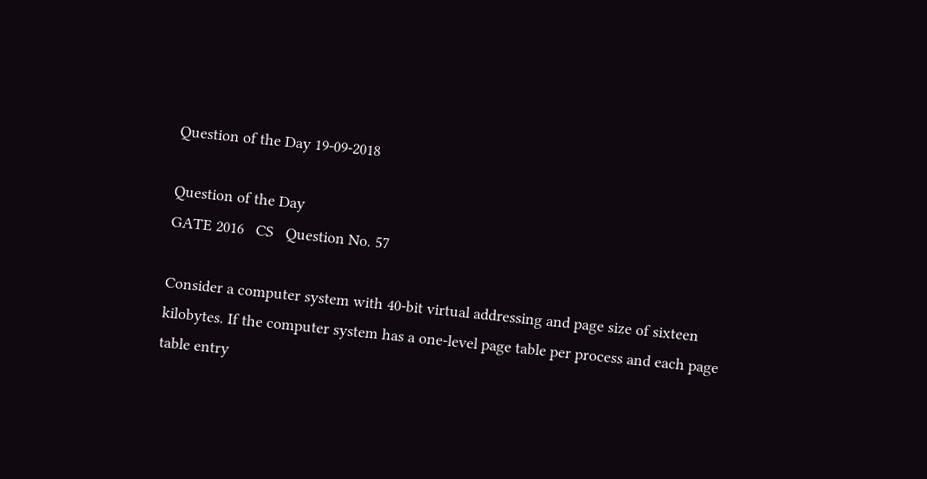Question of the Day 19-09-2018

Question of the Day
GATE 2016   CS   Question No. 57

Consider a computer system with 40-bit virtual addressing and page size of sixteen kilobytes. If the computer system has a one-level page table per process and each page table entry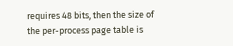requires 48 bits, then the size of the per-process page table is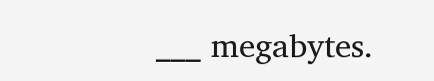___ megabytes.